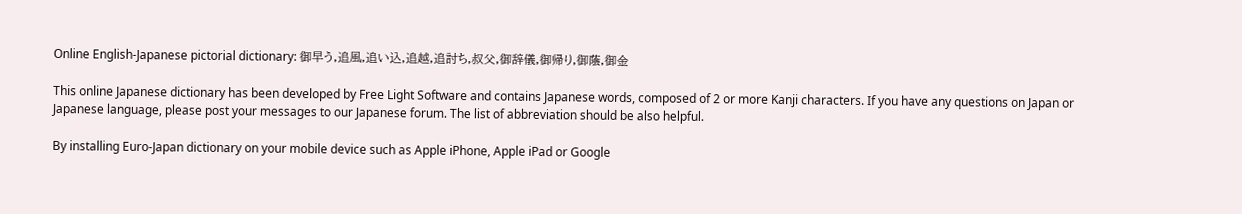Online English-Japanese pictorial dictionary: 御早う,追風,追い込,追越,追討ち,叔父,御辞儀,御帰り,御蔭,御金

This online Japanese dictionary has been developed by Free Light Software and contains Japanese words, composed of 2 or more Kanji characters. If you have any questions on Japan or Japanese language, please post your messages to our Japanese forum. The list of abbreviation should be also helpful.

By installing Euro-Japan dictionary on your mobile device such as Apple iPhone, Apple iPad or Google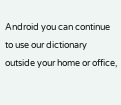Android you can continue to use our dictionary outside your home or office,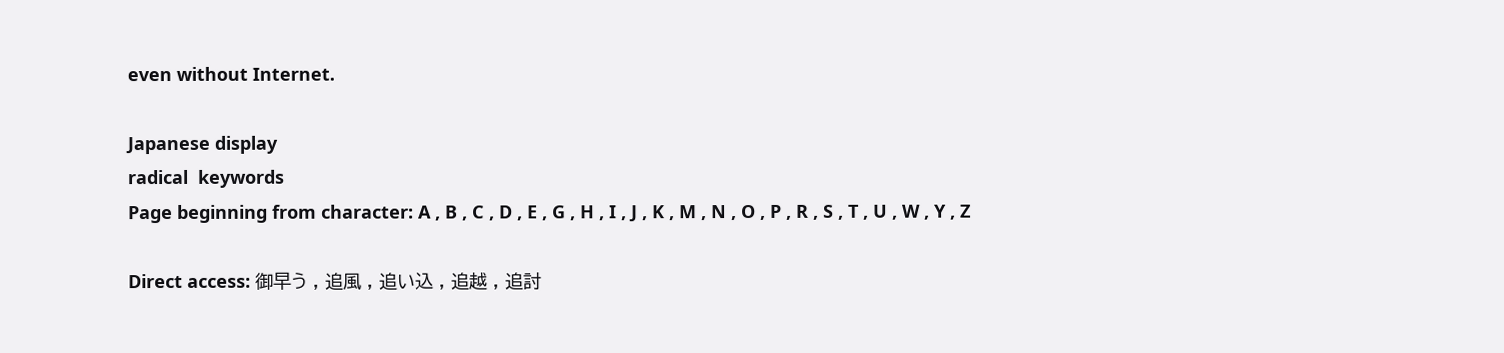even without Internet.

Japanese display
radical  keywords
Page beginning from character: A , B , C , D , E , G , H , I , J , K , M , N , O , P , R , S , T , U , W , Y , Z

Direct access: 御早う , 追風 , 追い込 , 追越 , 追討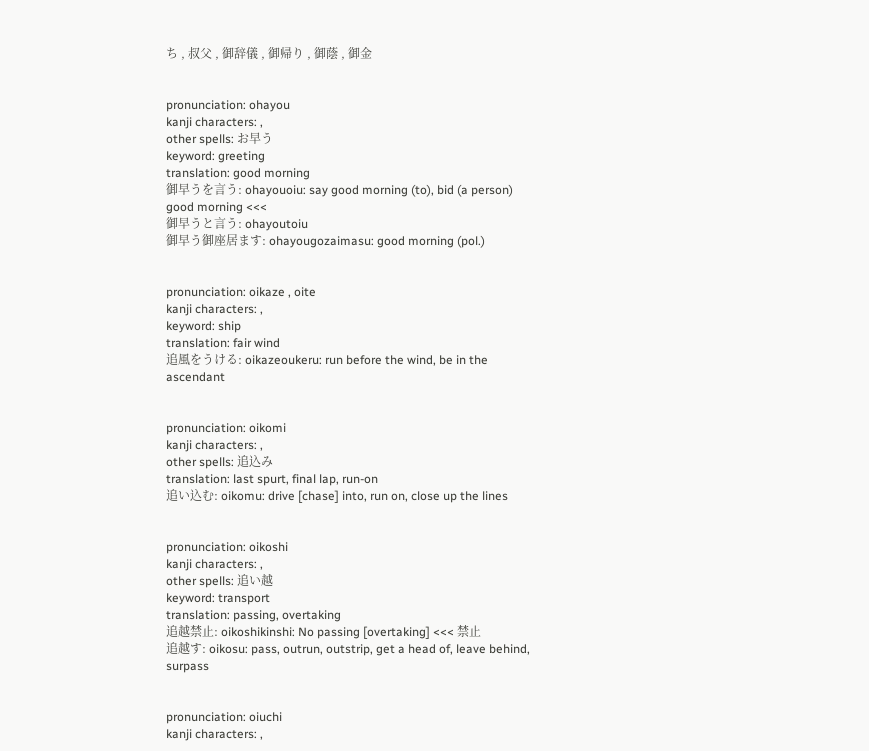ち , 叔父 , 御辞儀 , 御帰り , 御蔭 , 御金


pronunciation: ohayou
kanji characters: ,
other spells: お早う
keyword: greeting
translation: good morning
御早うを言う: ohayouoiu: say good morning (to), bid (a person) good morning <<<
御早うと言う: ohayoutoiu
御早う御座居ます: ohayougozaimasu: good morning (pol.)


pronunciation: oikaze , oite
kanji characters: ,
keyword: ship
translation: fair wind
追風をうける: oikazeoukeru: run before the wind, be in the ascendant


pronunciation: oikomi
kanji characters: ,
other spells: 追込み
translation: last spurt, final lap, run-on
追い込む: oikomu: drive [chase] into, run on, close up the lines


pronunciation: oikoshi
kanji characters: ,
other spells: 追い越
keyword: transport
translation: passing, overtaking
追越禁止: oikoshikinshi: No passing [overtaking] <<< 禁止
追越す: oikosu: pass, outrun, outstrip, get a head of, leave behind, surpass


pronunciation: oiuchi
kanji characters: ,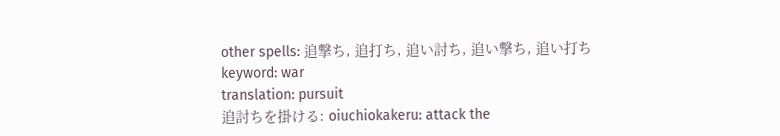other spells: 追撃ち, 追打ち, 追い討ち, 追い撃ち, 追い打ち
keyword: war
translation: pursuit
追討ちを掛ける: oiuchiokakeru: attack the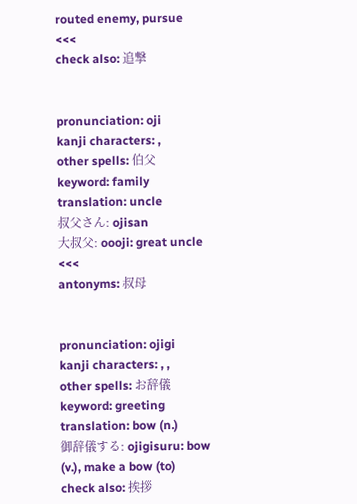routed enemy, pursue <<<
check also: 追撃


pronunciation: oji
kanji characters: ,
other spells: 伯父
keyword: family
translation: uncle
叔父さん: ojisan
大叔父: oooji: great uncle <<<
antonyms: 叔母


pronunciation: ojigi
kanji characters: , ,
other spells: お辞儀
keyword: greeting
translation: bow (n.)
御辞儀する: ojigisuru: bow (v.), make a bow (to)
check also: 挨拶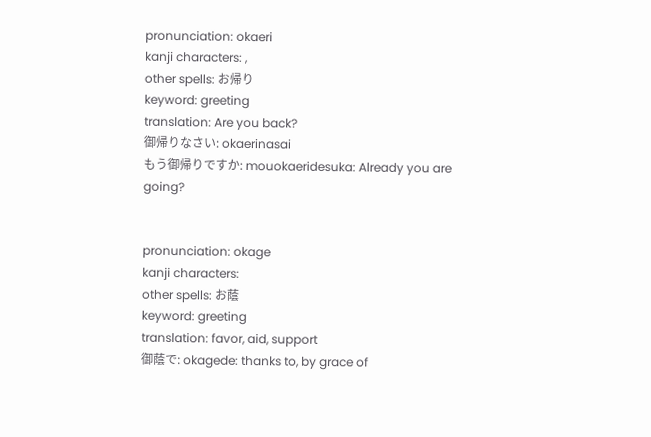pronunciation: okaeri
kanji characters: ,
other spells: お帰り
keyword: greeting
translation: Are you back?
御帰りなさい: okaerinasai
もう御帰りですか: mouokaeridesuka: Already you are going?


pronunciation: okage
kanji characters:
other spells: お蔭
keyword: greeting
translation: favor, aid, support
御蔭で: okagede: thanks to, by grace of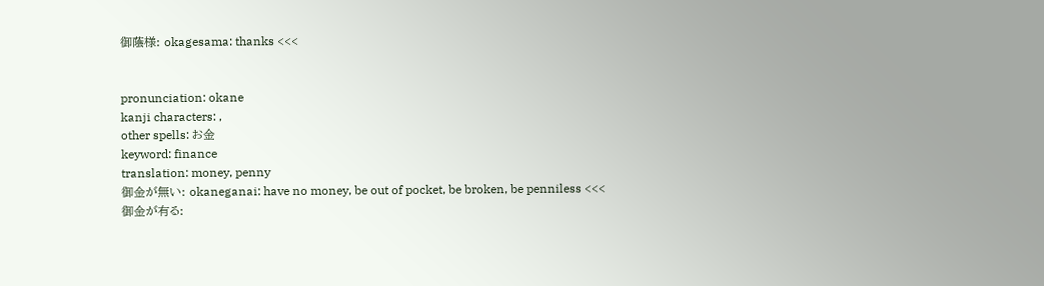御蔭様: okagesama: thanks <<<


pronunciation: okane
kanji characters: ,
other spells: お金
keyword: finance
translation: money, penny
御金が無い: okaneganai: have no money, be out of pocket, be broken, be penniless <<<
御金が有る: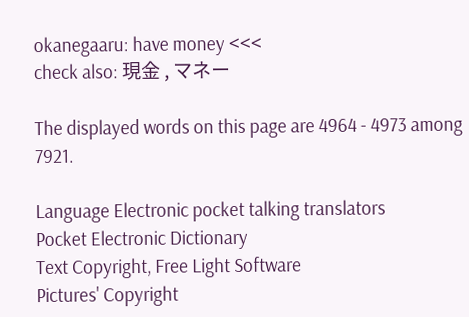okanegaaru: have money <<<
check also: 現金 , マネー

The displayed words on this page are 4964 - 4973 among 7921.

Language Electronic pocket talking translators
Pocket Electronic Dictionary
Text Copyright, Free Light Software
Pictures' Copyright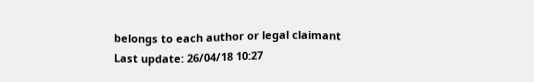belongs to each author or legal claimant
Last update: 26/04/18 10:27